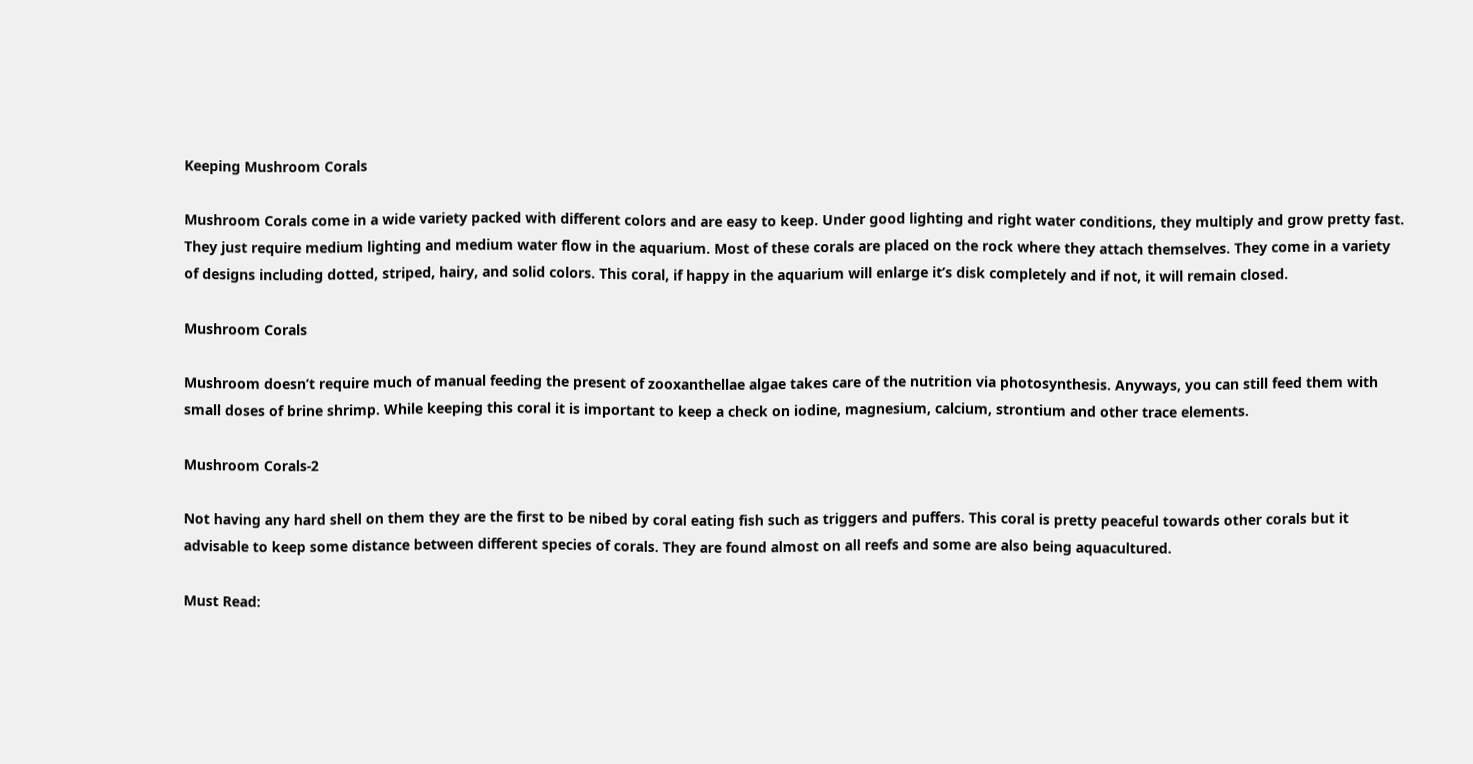Keeping Mushroom Corals

Mushroom Corals come in a wide variety packed with different colors and are easy to keep. Under good lighting and right water conditions, they multiply and grow pretty fast. They just require medium lighting and medium water flow in the aquarium. Most of these corals are placed on the rock where they attach themselves. They come in a variety of designs including dotted, striped, hairy, and solid colors. This coral, if happy in the aquarium will enlarge it’s disk completely and if not, it will remain closed.

Mushroom Corals

Mushroom doesn’t require much of manual feeding the present of zooxanthellae algae takes care of the nutrition via photosynthesis. Anyways, you can still feed them with small doses of brine shrimp. While keeping this coral it is important to keep a check on iodine, magnesium, calcium, strontium and other trace elements.

Mushroom Corals-2

Not having any hard shell on them they are the first to be nibed by coral eating fish such as triggers and puffers. This coral is pretty peaceful towards other corals but it advisable to keep some distance between different species of corals. They are found almost on all reefs and some are also being aquacultured.

Must Read: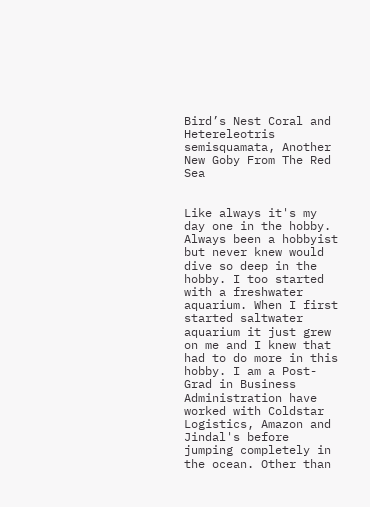Bird’s Nest Coral and Hetereleotris semisquamata, Another New Goby From The Red Sea


Like always it's my day one in the hobby. Always been a hobbyist but never knew would dive so deep in the hobby. I too started with a freshwater aquarium. When I first started saltwater aquarium it just grew on me and I knew that had to do more in this hobby. I am a Post-Grad in Business Administration have worked with Coldstar Logistics, Amazon and Jindal's before jumping completely in the ocean. Other than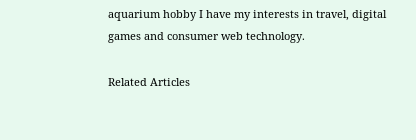aquarium hobby I have my interests in travel, digital games and consumer web technology.

Related Articles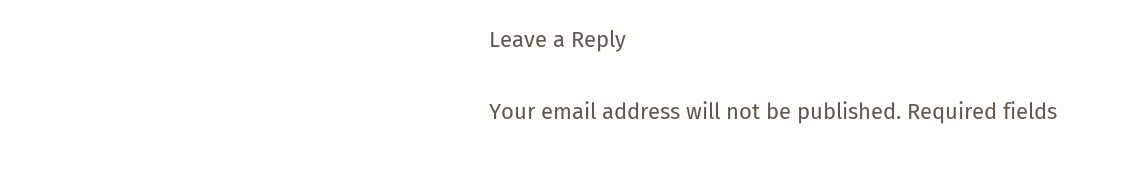Leave a Reply

Your email address will not be published. Required fields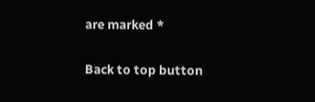are marked *

Back to top button